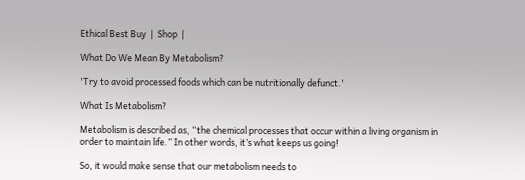Ethical Best Buy  |  Shop  |

What Do We Mean By Metabolism?

'Try to avoid processed foods which can be nutritionally defunct.'

What Is Metabolism?

Metabolism is described as, “the chemical processes that occur within a living organism in order to maintain life.” In other words, it’s what keeps us going!

So, it would make sense that our metabolism needs to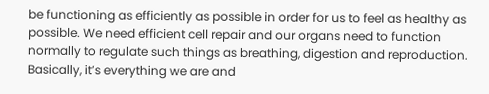be functioning as efficiently as possible in order for us to feel as healthy as possible. We need efficient cell repair and our organs need to function normally to regulate such things as breathing, digestion and reproduction. Basically, it’s everything we are and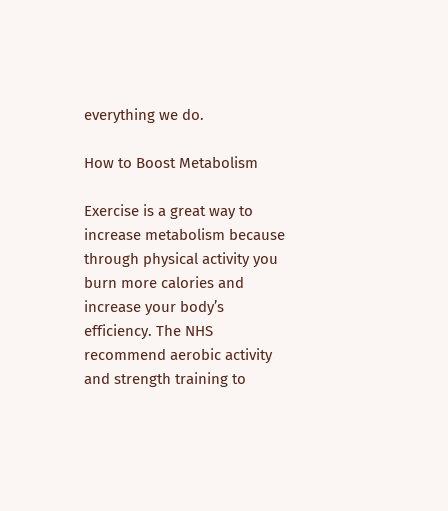everything we do.

How to Boost Metabolism

Exercise is a great way to increase metabolism because through physical activity you burn more calories and increase your body’s efficiency. The NHS recommend aerobic activity and strength training to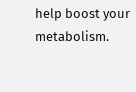help boost your metabolism.